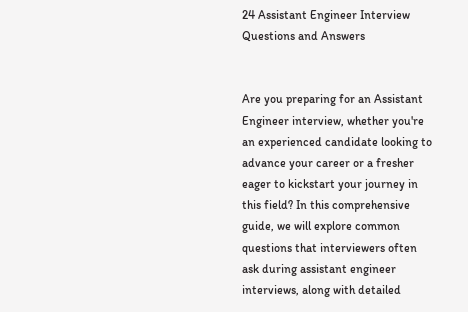24 Assistant Engineer Interview Questions and Answers


Are you preparing for an Assistant Engineer interview, whether you're an experienced candidate looking to advance your career or a fresher eager to kickstart your journey in this field? In this comprehensive guide, we will explore common questions that interviewers often ask during assistant engineer interviews, along with detailed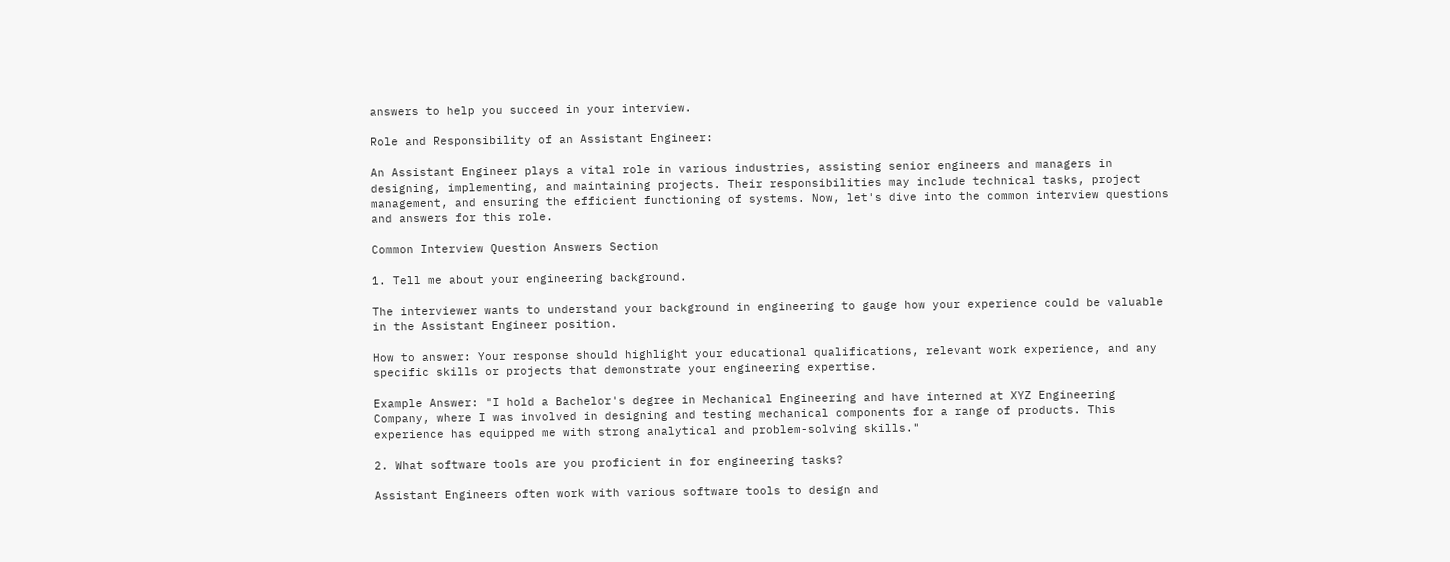answers to help you succeed in your interview.

Role and Responsibility of an Assistant Engineer:

An Assistant Engineer plays a vital role in various industries, assisting senior engineers and managers in designing, implementing, and maintaining projects. Their responsibilities may include technical tasks, project management, and ensuring the efficient functioning of systems. Now, let's dive into the common interview questions and answers for this role.

Common Interview Question Answers Section

1. Tell me about your engineering background.

The interviewer wants to understand your background in engineering to gauge how your experience could be valuable in the Assistant Engineer position.

How to answer: Your response should highlight your educational qualifications, relevant work experience, and any specific skills or projects that demonstrate your engineering expertise.

Example Answer: "I hold a Bachelor's degree in Mechanical Engineering and have interned at XYZ Engineering Company, where I was involved in designing and testing mechanical components for a range of products. This experience has equipped me with strong analytical and problem-solving skills."

2. What software tools are you proficient in for engineering tasks?

Assistant Engineers often work with various software tools to design and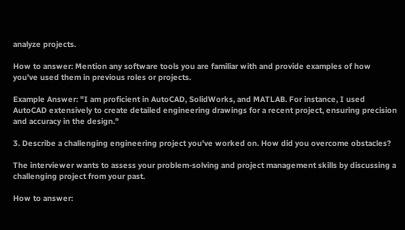analyze projects.

How to answer: Mention any software tools you are familiar with and provide examples of how you've used them in previous roles or projects.

Example Answer: "I am proficient in AutoCAD, SolidWorks, and MATLAB. For instance, I used AutoCAD extensively to create detailed engineering drawings for a recent project, ensuring precision and accuracy in the design."

3. Describe a challenging engineering project you've worked on. How did you overcome obstacles?

The interviewer wants to assess your problem-solving and project management skills by discussing a challenging project from your past.

How to answer: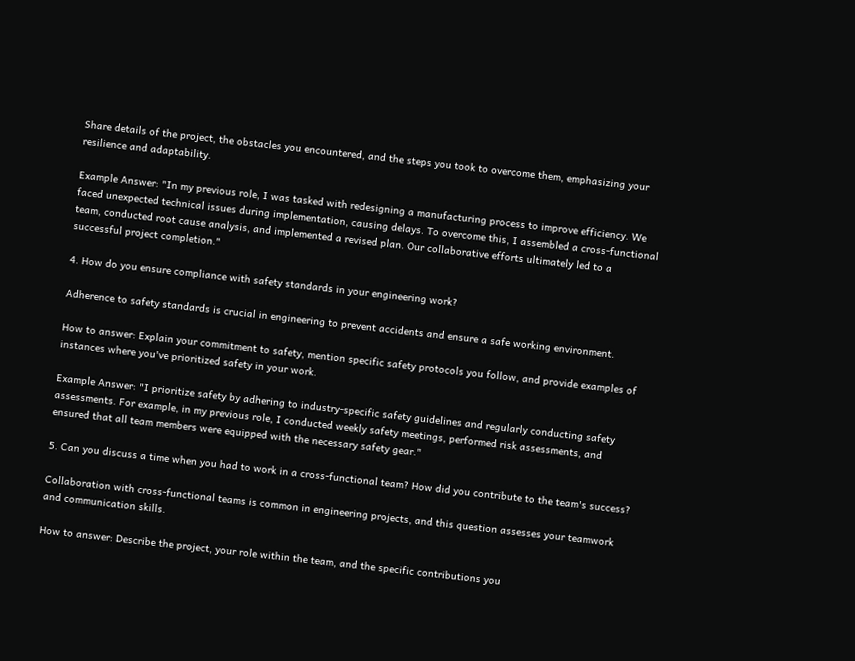Share details of the project, the obstacles you encountered, and the steps you took to overcome them, emphasizing your resilience and adaptability.

Example Answer: "In my previous role, I was tasked with redesigning a manufacturing process to improve efficiency. We faced unexpected technical issues during implementation, causing delays. To overcome this, I assembled a cross-functional team, conducted root cause analysis, and implemented a revised plan. Our collaborative efforts ultimately led to a successful project completion."

4. How do you ensure compliance with safety standards in your engineering work?

Adherence to safety standards is crucial in engineering to prevent accidents and ensure a safe working environment.

How to answer: Explain your commitment to safety, mention specific safety protocols you follow, and provide examples of instances where you've prioritized safety in your work.

Example Answer: "I prioritize safety by adhering to industry-specific safety guidelines and regularly conducting safety assessments. For example, in my previous role, I conducted weekly safety meetings, performed risk assessments, and ensured that all team members were equipped with the necessary safety gear."

5. Can you discuss a time when you had to work in a cross-functional team? How did you contribute to the team's success?

Collaboration with cross-functional teams is common in engineering projects, and this question assesses your teamwork and communication skills.

How to answer: Describe the project, your role within the team, and the specific contributions you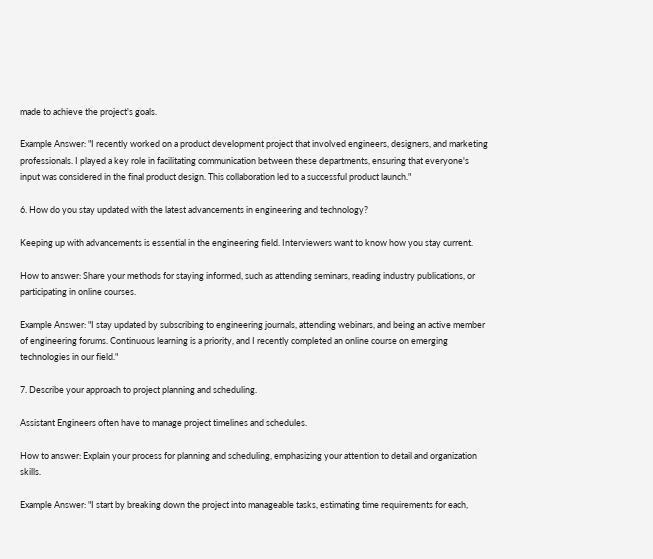made to achieve the project's goals.

Example Answer: "I recently worked on a product development project that involved engineers, designers, and marketing professionals. I played a key role in facilitating communication between these departments, ensuring that everyone's input was considered in the final product design. This collaboration led to a successful product launch."

6. How do you stay updated with the latest advancements in engineering and technology?

Keeping up with advancements is essential in the engineering field. Interviewers want to know how you stay current.

How to answer: Share your methods for staying informed, such as attending seminars, reading industry publications, or participating in online courses.

Example Answer: "I stay updated by subscribing to engineering journals, attending webinars, and being an active member of engineering forums. Continuous learning is a priority, and I recently completed an online course on emerging technologies in our field."

7. Describe your approach to project planning and scheduling.

Assistant Engineers often have to manage project timelines and schedules.

How to answer: Explain your process for planning and scheduling, emphasizing your attention to detail and organization skills.

Example Answer: "I start by breaking down the project into manageable tasks, estimating time requirements for each,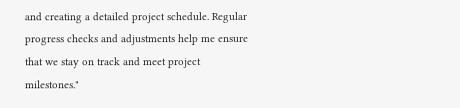and creating a detailed project schedule. Regular progress checks and adjustments help me ensure that we stay on track and meet project milestones."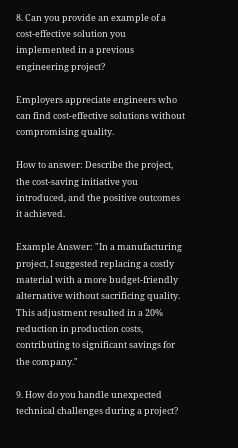8. Can you provide an example of a cost-effective solution you implemented in a previous engineering project?

Employers appreciate engineers who can find cost-effective solutions without compromising quality.

How to answer: Describe the project, the cost-saving initiative you introduced, and the positive outcomes it achieved.

Example Answer: "In a manufacturing project, I suggested replacing a costly material with a more budget-friendly alternative without sacrificing quality. This adjustment resulted in a 20% reduction in production costs, contributing to significant savings for the company."

9. How do you handle unexpected technical challenges during a project?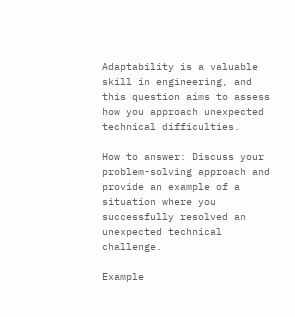Adaptability is a valuable skill in engineering, and this question aims to assess how you approach unexpected technical difficulties.

How to answer: Discuss your problem-solving approach and provide an example of a situation where you successfully resolved an unexpected technical challenge.

Example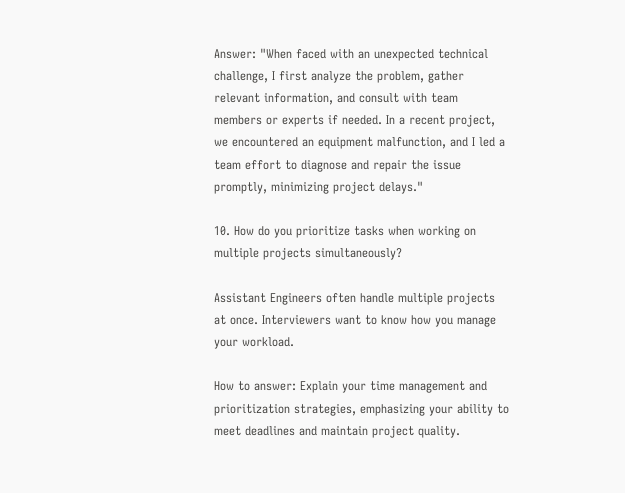Answer: "When faced with an unexpected technical challenge, I first analyze the problem, gather relevant information, and consult with team members or experts if needed. In a recent project, we encountered an equipment malfunction, and I led a team effort to diagnose and repair the issue promptly, minimizing project delays."

10. How do you prioritize tasks when working on multiple projects simultaneously?

Assistant Engineers often handle multiple projects at once. Interviewers want to know how you manage your workload.

How to answer: Explain your time management and prioritization strategies, emphasizing your ability to meet deadlines and maintain project quality.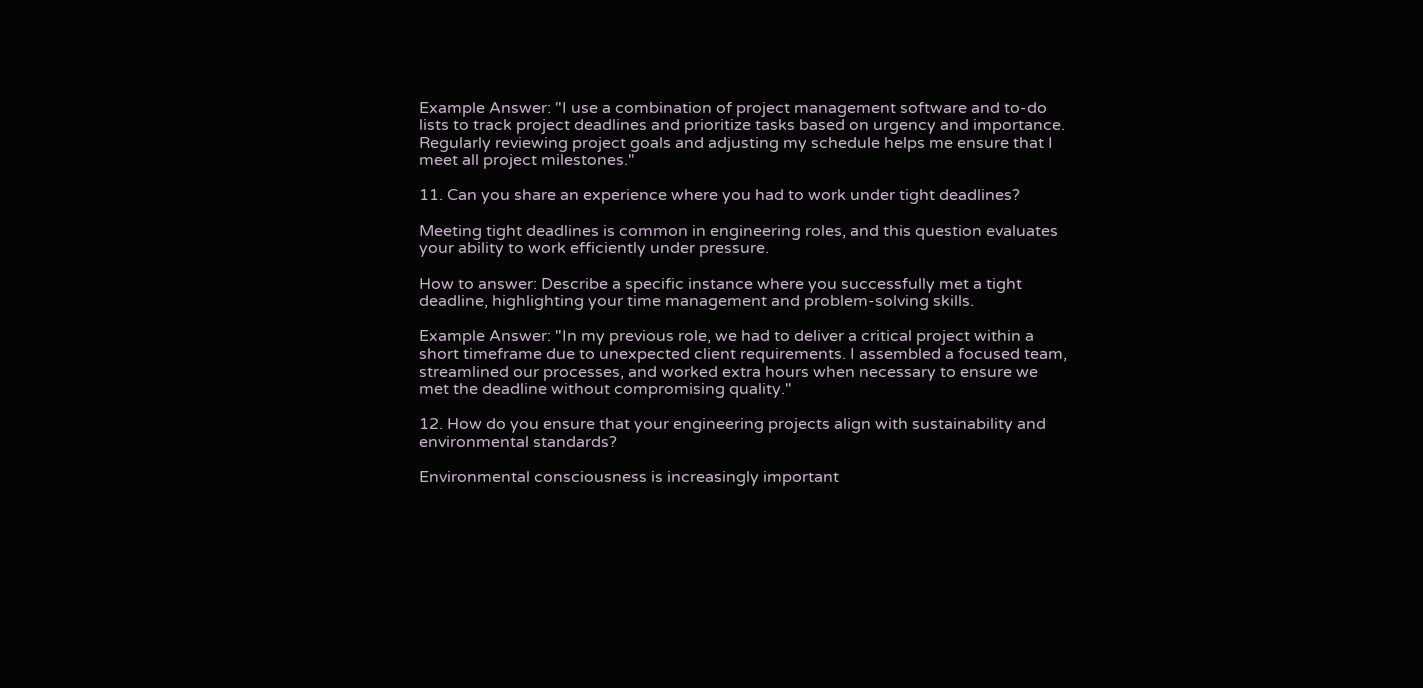Example Answer: "I use a combination of project management software and to-do lists to track project deadlines and prioritize tasks based on urgency and importance. Regularly reviewing project goals and adjusting my schedule helps me ensure that I meet all project milestones."

11. Can you share an experience where you had to work under tight deadlines?

Meeting tight deadlines is common in engineering roles, and this question evaluates your ability to work efficiently under pressure.

How to answer: Describe a specific instance where you successfully met a tight deadline, highlighting your time management and problem-solving skills.

Example Answer: "In my previous role, we had to deliver a critical project within a short timeframe due to unexpected client requirements. I assembled a focused team, streamlined our processes, and worked extra hours when necessary to ensure we met the deadline without compromising quality."

12. How do you ensure that your engineering projects align with sustainability and environmental standards?

Environmental consciousness is increasingly important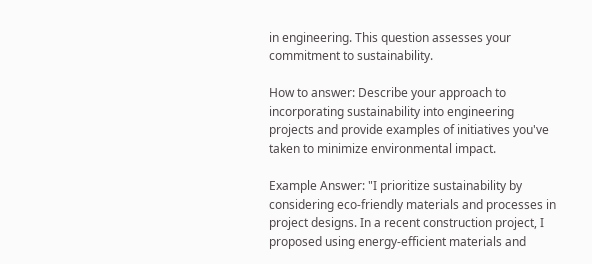in engineering. This question assesses your commitment to sustainability.

How to answer: Describe your approach to incorporating sustainability into engineering projects and provide examples of initiatives you've taken to minimize environmental impact.

Example Answer: "I prioritize sustainability by considering eco-friendly materials and processes in project designs. In a recent construction project, I proposed using energy-efficient materials and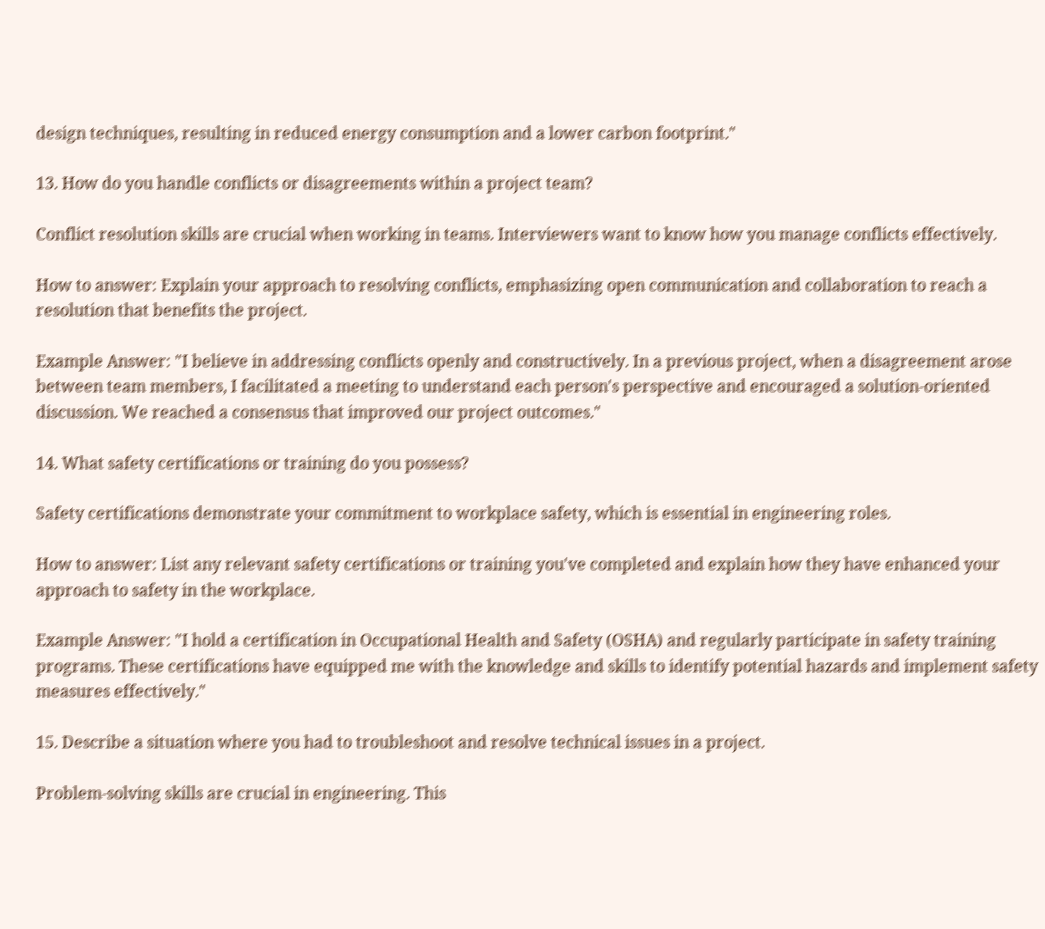design techniques, resulting in reduced energy consumption and a lower carbon footprint."

13. How do you handle conflicts or disagreements within a project team?

Conflict resolution skills are crucial when working in teams. Interviewers want to know how you manage conflicts effectively.

How to answer: Explain your approach to resolving conflicts, emphasizing open communication and collaboration to reach a resolution that benefits the project.

Example Answer: "I believe in addressing conflicts openly and constructively. In a previous project, when a disagreement arose between team members, I facilitated a meeting to understand each person's perspective and encouraged a solution-oriented discussion. We reached a consensus that improved our project outcomes."

14. What safety certifications or training do you possess?

Safety certifications demonstrate your commitment to workplace safety, which is essential in engineering roles.

How to answer: List any relevant safety certifications or training you've completed and explain how they have enhanced your approach to safety in the workplace.

Example Answer: "I hold a certification in Occupational Health and Safety (OSHA) and regularly participate in safety training programs. These certifications have equipped me with the knowledge and skills to identify potential hazards and implement safety measures effectively."

15. Describe a situation where you had to troubleshoot and resolve technical issues in a project.

Problem-solving skills are crucial in engineering. This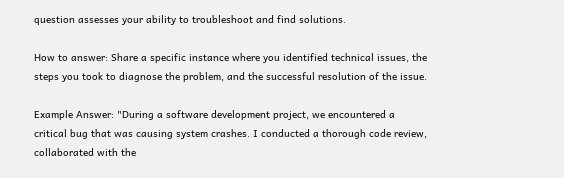question assesses your ability to troubleshoot and find solutions.

How to answer: Share a specific instance where you identified technical issues, the steps you took to diagnose the problem, and the successful resolution of the issue.

Example Answer: "During a software development project, we encountered a critical bug that was causing system crashes. I conducted a thorough code review, collaborated with the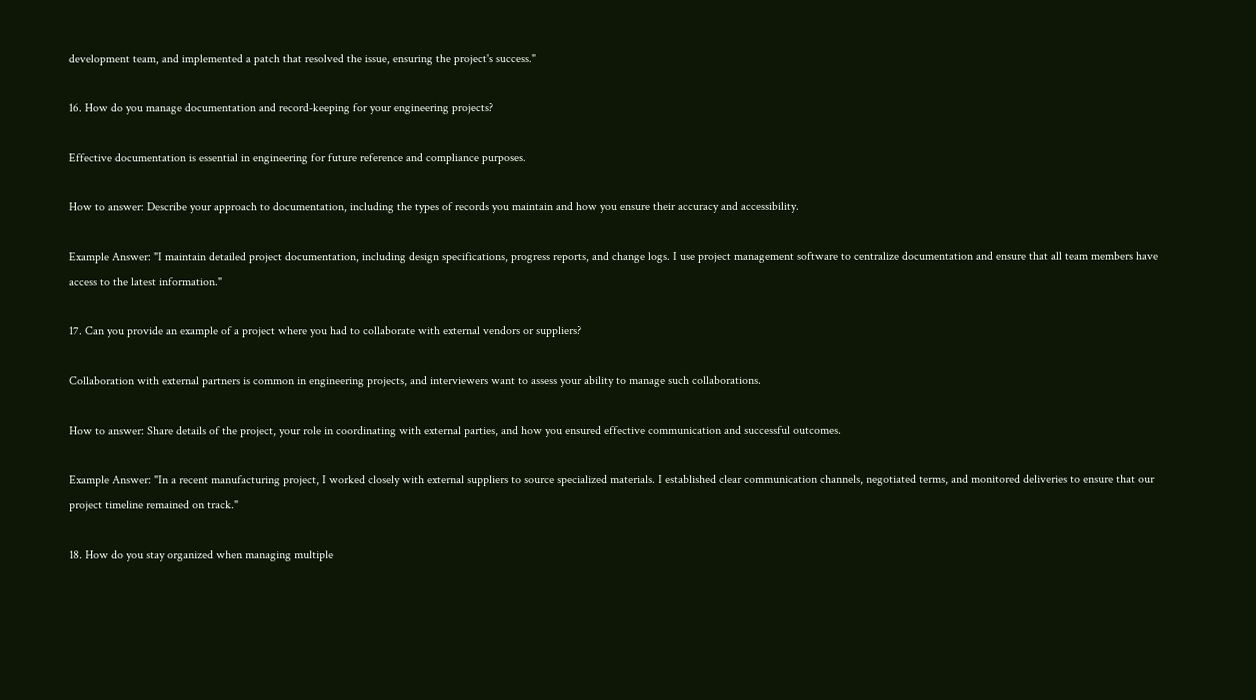development team, and implemented a patch that resolved the issue, ensuring the project's success."

16. How do you manage documentation and record-keeping for your engineering projects?

Effective documentation is essential in engineering for future reference and compliance purposes.

How to answer: Describe your approach to documentation, including the types of records you maintain and how you ensure their accuracy and accessibility.

Example Answer: "I maintain detailed project documentation, including design specifications, progress reports, and change logs. I use project management software to centralize documentation and ensure that all team members have access to the latest information."

17. Can you provide an example of a project where you had to collaborate with external vendors or suppliers?

Collaboration with external partners is common in engineering projects, and interviewers want to assess your ability to manage such collaborations.

How to answer: Share details of the project, your role in coordinating with external parties, and how you ensured effective communication and successful outcomes.

Example Answer: "In a recent manufacturing project, I worked closely with external suppliers to source specialized materials. I established clear communication channels, negotiated terms, and monitored deliveries to ensure that our project timeline remained on track."

18. How do you stay organized when managing multiple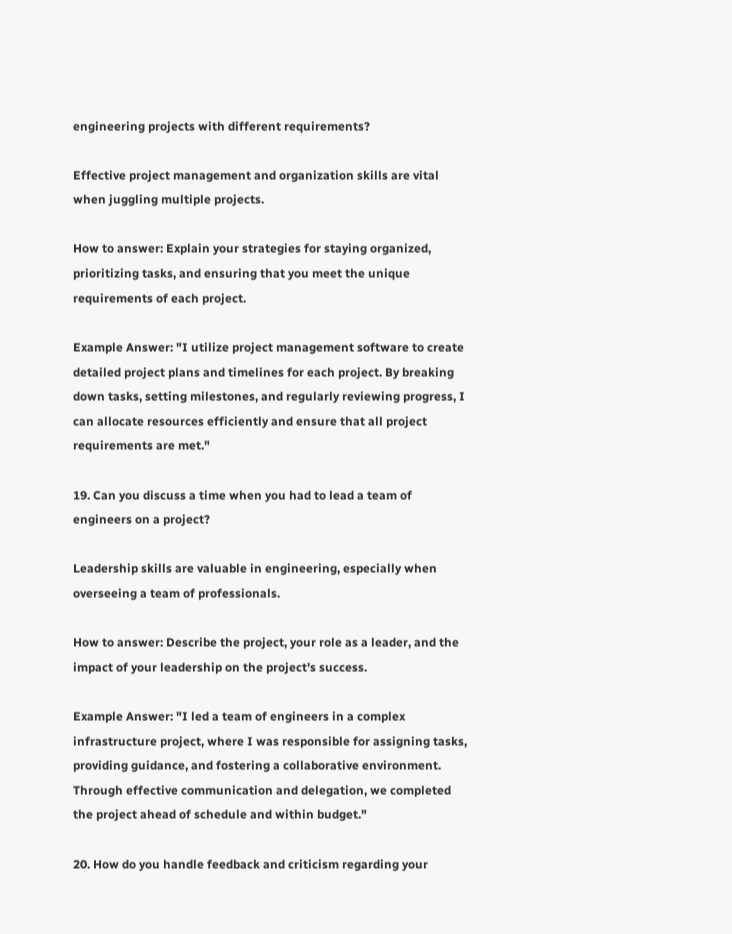engineering projects with different requirements?

Effective project management and organization skills are vital when juggling multiple projects.

How to answer: Explain your strategies for staying organized, prioritizing tasks, and ensuring that you meet the unique requirements of each project.

Example Answer: "I utilize project management software to create detailed project plans and timelines for each project. By breaking down tasks, setting milestones, and regularly reviewing progress, I can allocate resources efficiently and ensure that all project requirements are met."

19. Can you discuss a time when you had to lead a team of engineers on a project?

Leadership skills are valuable in engineering, especially when overseeing a team of professionals.

How to answer: Describe the project, your role as a leader, and the impact of your leadership on the project's success.

Example Answer: "I led a team of engineers in a complex infrastructure project, where I was responsible for assigning tasks, providing guidance, and fostering a collaborative environment. Through effective communication and delegation, we completed the project ahead of schedule and within budget."

20. How do you handle feedback and criticism regarding your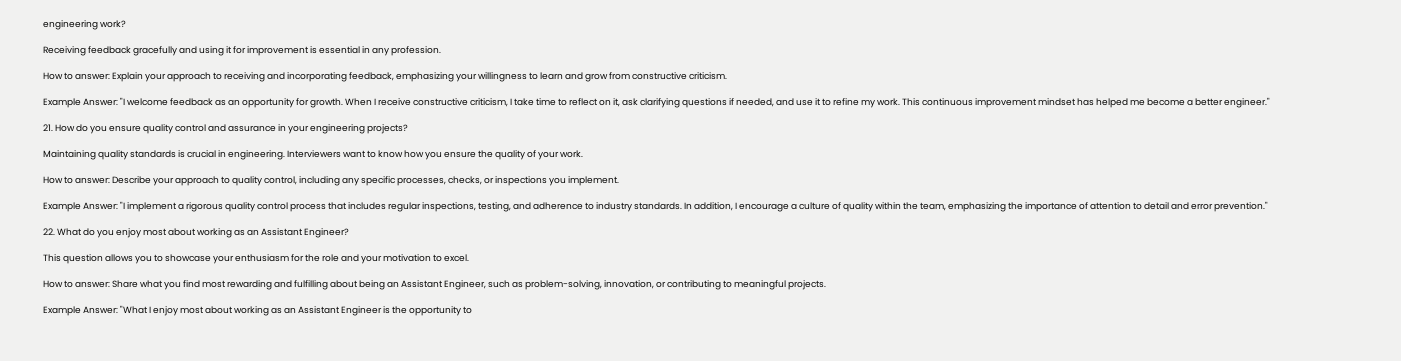engineering work?

Receiving feedback gracefully and using it for improvement is essential in any profession.

How to answer: Explain your approach to receiving and incorporating feedback, emphasizing your willingness to learn and grow from constructive criticism.

Example Answer: "I welcome feedback as an opportunity for growth. When I receive constructive criticism, I take time to reflect on it, ask clarifying questions if needed, and use it to refine my work. This continuous improvement mindset has helped me become a better engineer."

21. How do you ensure quality control and assurance in your engineering projects?

Maintaining quality standards is crucial in engineering. Interviewers want to know how you ensure the quality of your work.

How to answer: Describe your approach to quality control, including any specific processes, checks, or inspections you implement.

Example Answer: "I implement a rigorous quality control process that includes regular inspections, testing, and adherence to industry standards. In addition, I encourage a culture of quality within the team, emphasizing the importance of attention to detail and error prevention."

22. What do you enjoy most about working as an Assistant Engineer?

This question allows you to showcase your enthusiasm for the role and your motivation to excel.

How to answer: Share what you find most rewarding and fulfilling about being an Assistant Engineer, such as problem-solving, innovation, or contributing to meaningful projects.

Example Answer: "What I enjoy most about working as an Assistant Engineer is the opportunity to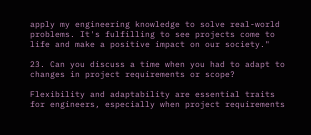apply my engineering knowledge to solve real-world problems. It's fulfilling to see projects come to life and make a positive impact on our society."

23. Can you discuss a time when you had to adapt to changes in project requirements or scope?

Flexibility and adaptability are essential traits for engineers, especially when project requirements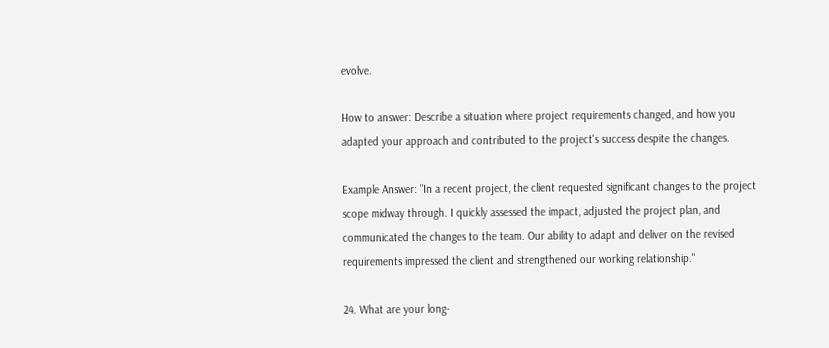evolve.

How to answer: Describe a situation where project requirements changed, and how you adapted your approach and contributed to the project's success despite the changes.

Example Answer: "In a recent project, the client requested significant changes to the project scope midway through. I quickly assessed the impact, adjusted the project plan, and communicated the changes to the team. Our ability to adapt and deliver on the revised requirements impressed the client and strengthened our working relationship."

24. What are your long-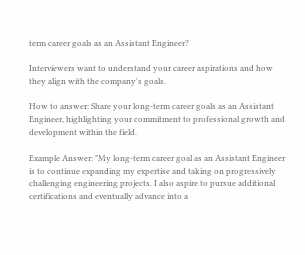term career goals as an Assistant Engineer?

Interviewers want to understand your career aspirations and how they align with the company's goals.

How to answer: Share your long-term career goals as an Assistant Engineer, highlighting your commitment to professional growth and development within the field.

Example Answer: "My long-term career goal as an Assistant Engineer is to continue expanding my expertise and taking on progressively challenging engineering projects. I also aspire to pursue additional certifications and eventually advance into a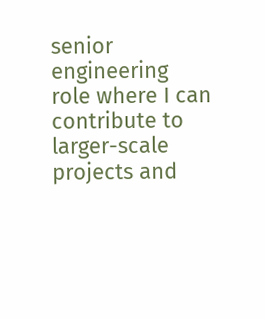senior engineering role where I can contribute to larger-scale projects and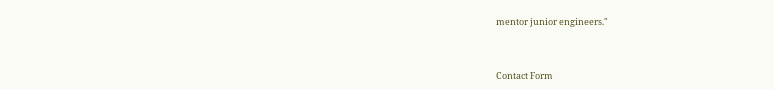mentor junior engineers."



Contact Form